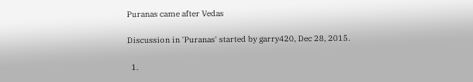Puranas came after Vedas

Discussion in 'Puranas' started by garry420, Dec 28, 2015.

  1.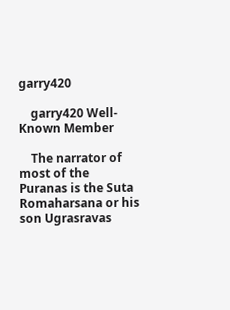garry420

    garry420 Well-Known Member

    The narrator of most of the Puranas is the Suta Romaharsana or his son Ugrasravas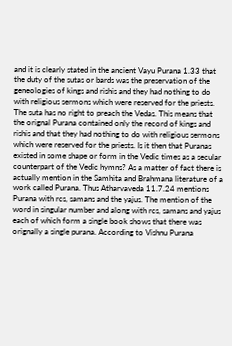and it is clearly stated in the ancient Vayu Purana 1.33 that the duty of the sutas or bards was the preservation of the geneologies of kings and rishis and they had nothing to do with religious sermons which were reserved for the priests. The suta has no right to preach the Vedas. This means that the orignal Purana contained only the record of kings and rishis and that they had nothing to do with religious sermons which were reserved for the priests. Is it then that Puranas existed in some shape or form in the Vedic times as a secular counterpart of the Vedic hymns? As a matter of fact there is actually mention in the Samhita and Brahmana literature of a work called Purana. Thus Atharvaveda 11.7.24 mentions Purana with rcs, samans and the yajus. The mention of the word in singular number and along with rcs, samans and yajus each of which form a single book shows that there was orignally a single purana. According to Vishnu Purana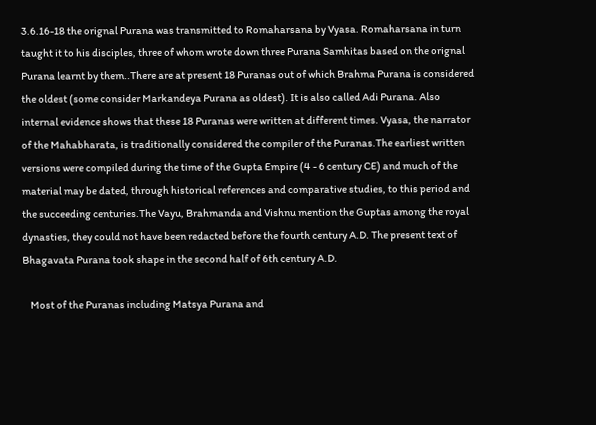3.6.16-18 the orignal Purana was transmitted to Romaharsana by Vyasa. Romaharsana in turn taught it to his disciples, three of whom wrote down three Purana Samhitas based on the orignal Purana learnt by them..There are at present 18 Puranas out of which Brahma Purana is considered the oldest (some consider Markandeya Purana as oldest). It is also called Adi Purana. Also internal evidence shows that these 18 Puranas were written at different times. Vyasa, the narrator of the Mahabharata, is traditionally considered the compiler of the Puranas.The earliest written versions were compiled during the time of the Gupta Empire (4 - 6 century CE) and much of the material may be dated, through historical references and comparative studies, to this period and the succeeding centuries.The Vayu, Brahmanda and Vishnu mention the Guptas among the royal dynasties, they could not have been redacted before the fourth century A.D. The present text of Bhagavata Purana took shape in the second half of 6th century A.D.

    Most of the Puranas including Matsya Purana and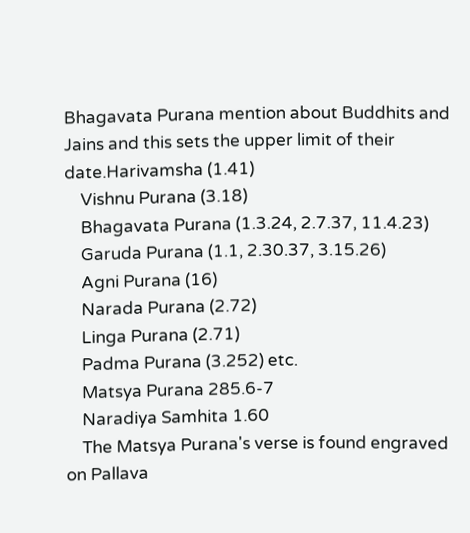Bhagavata Purana mention about Buddhits and Jains and this sets the upper limit of their date.Harivamsha (1.41)
    Vishnu Purana (3.18)
    Bhagavata Purana (1.3.24, 2.7.37, 11.4.23)
    Garuda Purana (1.1, 2.30.37, 3.15.26)
    Agni Purana (16)
    Narada Purana (2.72)
    Linga Purana (2.71)
    Padma Purana (3.252) etc.
    Matsya Purana 285.6-7
    Naradiya Samhita 1.60
    The Matsya Purana's verse is found engraved on Pallava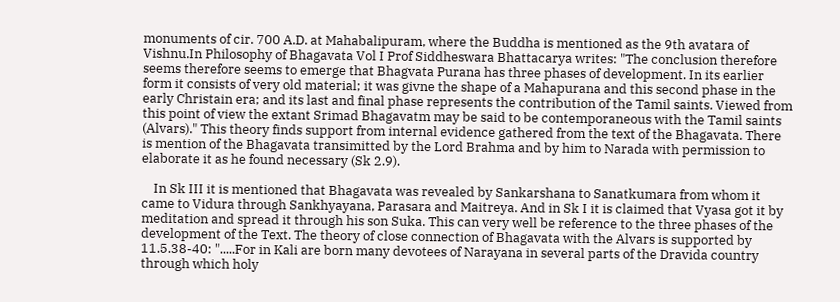monuments of cir. 700 A.D. at Mahabalipuram, where the Buddha is mentioned as the 9th avatara of Vishnu.In Philosophy of Bhagavata Vol I Prof Siddheswara Bhattacarya writes: "The conclusion therefore seems therefore seems to emerge that Bhagvata Purana has three phases of development. In its earlier form it consists of very old material; it was givne the shape of a Mahapurana and this second phase in the early Christain era; and its last and final phase represents the contribution of the Tamil saints. Viewed from this point of view the extant Srimad Bhagavatm may be said to be contemporaneous with the Tamil saints (Alvars)." This theory finds support from internal evidence gathered from the text of the Bhagavata. There is mention of the Bhagavata transimitted by the Lord Brahma and by him to Narada with permission to elaborate it as he found necessary (Sk 2.9).

    In Sk III it is mentioned that Bhagavata was revealed by Sankarshana to Sanatkumara from whom it came to Vidura through Sankhyayana, Parasara and Maitreya. And in Sk I it is claimed that Vyasa got it by meditation and spread it through his son Suka. This can very well be reference to the three phases of the development of the Text. The theory of close connection of Bhagavata with the Alvars is supported by 11.5.38-40: ".....For in Kali are born many devotees of Narayana in several parts of the Dravida country through which holy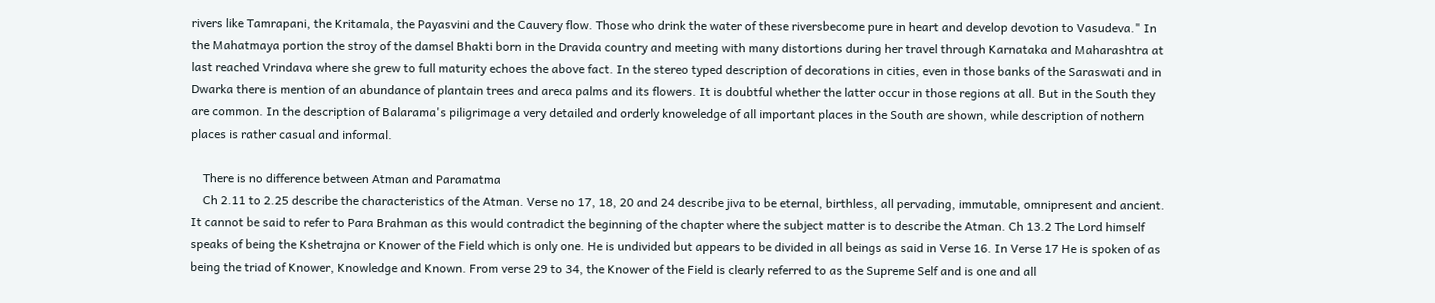rivers like Tamrapani, the Kritamala, the Payasvini and the Cauvery flow. Those who drink the water of these riversbecome pure in heart and develop devotion to Vasudeva." In the Mahatmaya portion the stroy of the damsel Bhakti born in the Dravida country and meeting with many distortions during her travel through Karnataka and Maharashtra at last reached Vrindava where she grew to full maturity echoes the above fact. In the stereo typed description of decorations in cities, even in those banks of the Saraswati and in Dwarka there is mention of an abundance of plantain trees and areca palms and its flowers. It is doubtful whether the latter occur in those regions at all. But in the South they are common. In the description of Balarama's piligrimage a very detailed and orderly knoweledge of all important places in the South are shown, while description of nothern places is rather casual and informal.

    There is no difference between Atman and Paramatma
    Ch 2.11 to 2.25 describe the characteristics of the Atman. Verse no 17, 18, 20 and 24 describe jiva to be eternal, birthless, all pervading, immutable, omnipresent and ancient. It cannot be said to refer to Para Brahman as this would contradict the beginning of the chapter where the subject matter is to describe the Atman. Ch 13.2 The Lord himself speaks of being the Kshetrajna or Knower of the Field which is only one. He is undivided but appears to be divided in all beings as said in Verse 16. In Verse 17 He is spoken of as being the triad of Knower, Knowledge and Known. From verse 29 to 34, the Knower of the Field is clearly referred to as the Supreme Self and is one and all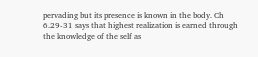pervading but its presence is known in the body. Ch 6.29-31 says that highest realization is earned through the knowledge of the self as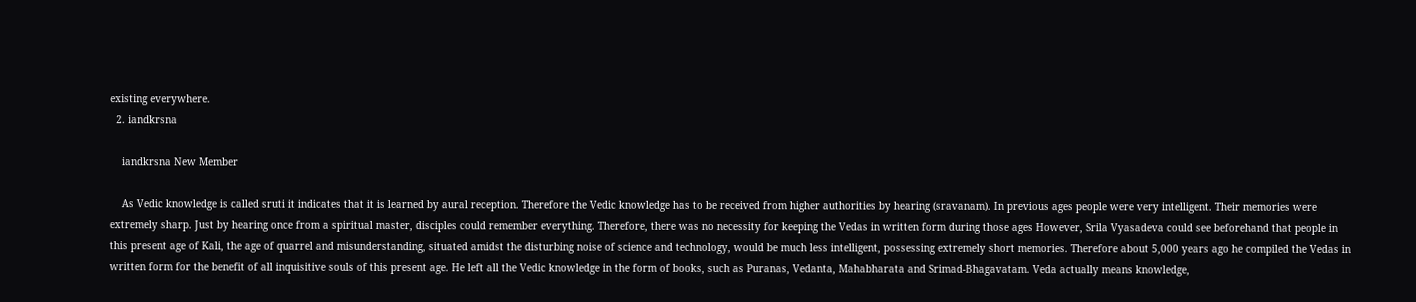existing everywhere.
  2. iandkrsna

    iandkrsna New Member

    As Vedic knowledge is called sruti it indicates that it is learned by aural reception. Therefore the Vedic knowledge has to be received from higher authorities by hearing (sravanam). In previous ages people were very intelligent. Their memories were extremely sharp. Just by hearing once from a spiritual master, disciples could remember everything. Therefore, there was no necessity for keeping the Vedas in written form during those ages However, Srila Vyasadeva could see beforehand that people in this present age of Kali, the age of quarrel and misunderstanding, situated amidst the disturbing noise of science and technology, would be much less intelligent, possessing extremely short memories. Therefore about 5,000 years ago he compiled the Vedas in written form for the benefit of all inquisitive souls of this present age. He left all the Vedic knowledge in the form of books, such as Puranas, Vedanta, Mahabharata and Srimad-Bhagavatam. Veda actually means knowledge,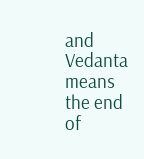and Vedanta means the end of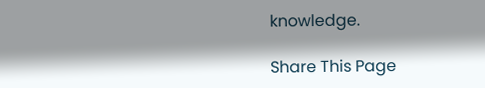knowledge.

Share This Page